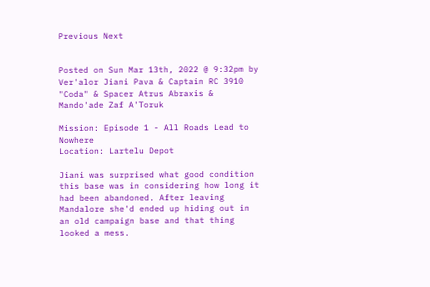Previous Next


Posted on Sun Mar 13th, 2022 @ 9:32pm by Ver'alor Jiani Pava & Captain RC 3910 "Coda" & Spacer Atrus Abraxis & Mando'ade Zaf A'Toruk

Mission: Episode 1 - All Roads Lead to Nowhere
Location: Lartelu Depot

Jiani was surprised what good condition this base was in considering how long it had been abandoned. After leaving Mandalore she'd ended up hiding out in an old campaign base and that thing looked a mess.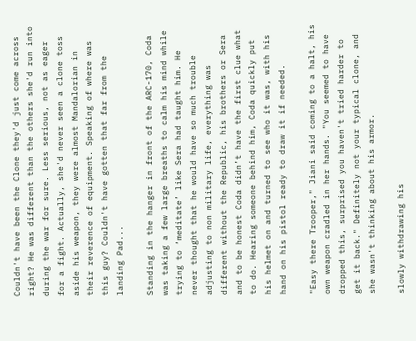Couldn't have been the Clone they'd just come across right? He was different than the others she'd run into during the war for sure. Less serious, not as eager for a fight. Actually, she'd never seen a clone toss aside his weapon, they were almost Mandalorian in their reverence of equipment. Speaking of where was this guy? Couldn't have gotten that far from the landing Pad...

Standing in the hanger in front of the ARC-170, Coda was taking a few large breaths to calm his mind while trying to ‘meditate’ like Sera had taught him. He never thought that he would have so much trouble adjusting to non military life, everything was different without the Republic, his brothers or Sera and to be honest Coda didn’t have the first clue what to do. Hearing someone behind him, Coda quickly put his helmet on and turned to see who it was, with his hand on his pistol ready to draw it if needed.

"Easy there Trooper," Jiani said coming to a halt, his own weapon cradled in her hands. "You seemed to have dropped this, surprised you haven't tried harder to get it back." Definitely not your typical clone, and she wasn't thinking about his armor.

slowly withdrawing his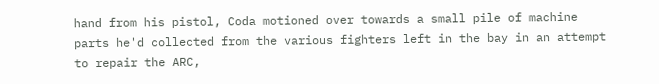hand from his pistol, Coda motioned over towards a small pile of machine parts he'd collected from the various fighters left in the bay in an attempt to repair the ARC,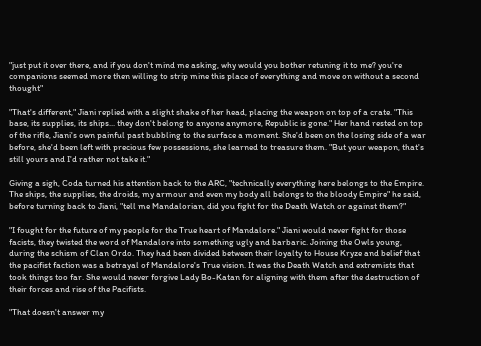"just put it over there, and if you don't mind me asking, why would you bother retuning it to me? you're companions seemed more then willing to strip mine this place of everything and move on without a second thought"

"That's different," Jiani replied with a slight shake of her head, placing the weapon on top of a crate. "This base, its supplies, its ships... they don't belong to anyone anymore, Republic is gone." Her hand rested on top of the rifle, Jiani's own painful past bubbling to the surface a moment. She'd been on the losing side of a war before, she'd been left with precious few possessions, she learned to treasure them. "But your weapon, that's still yours and I'd rather not take it."

Giving a sigh, Coda turned his attention back to the ARC, "technically everything here belongs to the Empire. The ships, the supplies, the droids, my armour and even my body all belongs to the bloody Empire" he said, before turning back to Jiani, "tell me Mandalorian, did you fight for the Death Watch or against them?"

"I fought for the future of my people for the True heart of Mandalore." Jiani would never fight for those facists, they twisted the word of Mandalore into something ugly and barbaric. Joining the Owls young, during the schism of Clan Ordo. They had been divided between their loyalty to House Kryze and belief that the pacifist faction was a betrayal of Mandalore's True vision. It was the Death Watch and extremists that took things too far. She would never forgive Lady Bo-Katan for aligning with them after the destruction of their forces and rise of the Pacifists.

"That doesn't answer my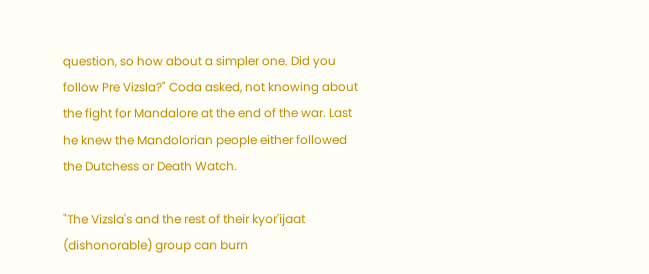question, so how about a simpler one. Did you follow Pre Vizsla?" Coda asked, not knowing about the fight for Mandalore at the end of the war. Last he knew the Mandolorian people either followed the Dutchess or Death Watch.

"The Vizsla's and the rest of their kyor'ijaat (dishonorable) group can burn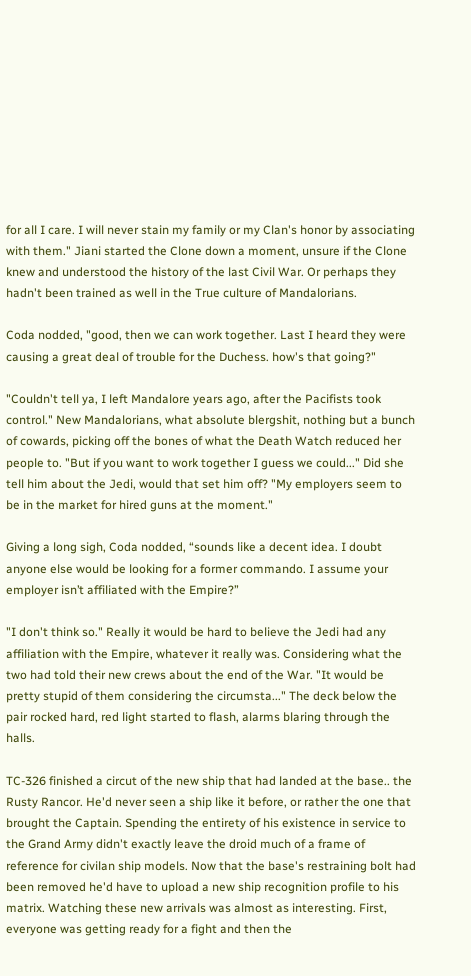for all I care. I will never stain my family or my Clan's honor by associating with them." Jiani started the Clone down a moment, unsure if the Clone knew and understood the history of the last Civil War. Or perhaps they hadn't been trained as well in the True culture of Mandalorians.

Coda nodded, "good, then we can work together. Last I heard they were causing a great deal of trouble for the Duchess. how's that going?"

"Couldn't tell ya, I left Mandalore years ago, after the Pacifists took control." New Mandalorians, what absolute blergshit, nothing but a bunch of cowards, picking off the bones of what the Death Watch reduced her people to. "But if you want to work together I guess we could..." Did she tell him about the Jedi, would that set him off? "My employers seem to be in the market for hired guns at the moment."

Giving a long sigh, Coda nodded, “sounds like a decent idea. I doubt anyone else would be looking for a former commando. I assume your employer isn’t affiliated with the Empire?”

"I don't think so." Really it would be hard to believe the Jedi had any affiliation with the Empire, whatever it really was. Considering what the two had told their new crews about the end of the War. "It would be pretty stupid of them considering the circumsta..." The deck below the pair rocked hard, red light started to flash, alarms blaring through the halls.

TC-326 finished a circut of the new ship that had landed at the base.. the Rusty Rancor. He'd never seen a ship like it before, or rather the one that brought the Captain. Spending the entirety of his existence in service to the Grand Army didn't exactly leave the droid much of a frame of reference for civilan ship models. Now that the base's restraining bolt had been removed he'd have to upload a new ship recognition profile to his matrix. Watching these new arrivals was almost as interesting. First, everyone was getting ready for a fight and then the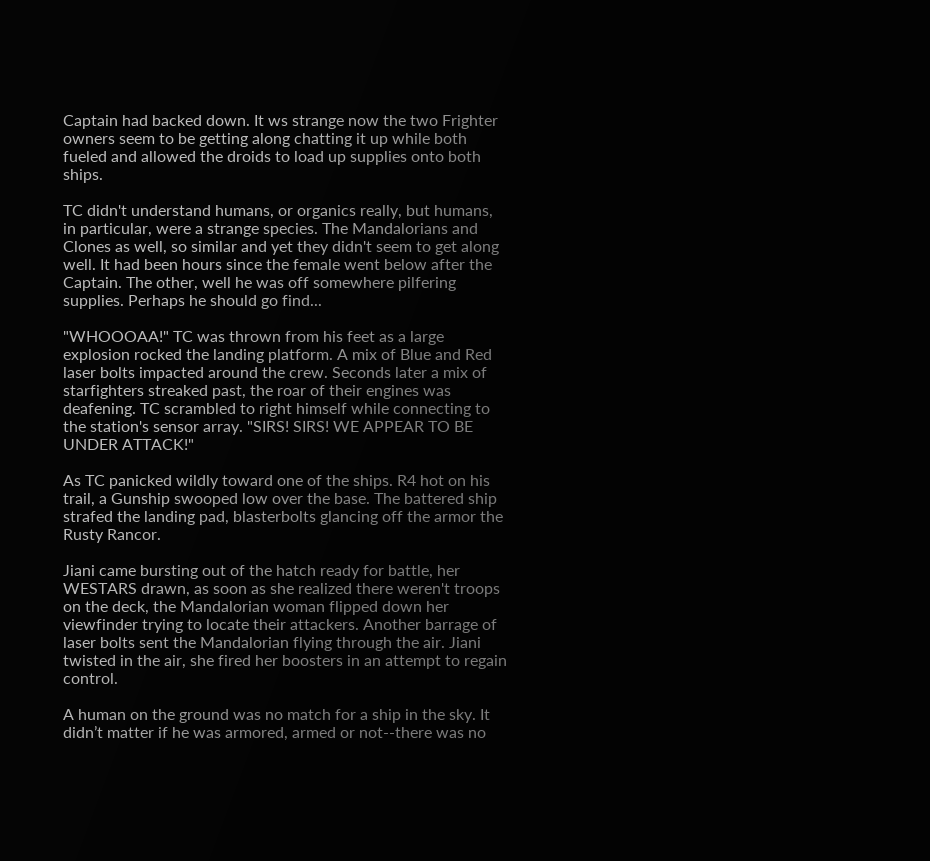Captain had backed down. It ws strange now the two Frighter owners seem to be getting along chatting it up while both fueled and allowed the droids to load up supplies onto both ships.

TC didn't understand humans, or organics really, but humans, in particular, were a strange species. The Mandalorians and Clones as well, so similar and yet they didn't seem to get along well. It had been hours since the female went below after the Captain. The other, well he was off somewhere pilfering supplies. Perhaps he should go find...

"WHOOOAA!" TC was thrown from his feet as a large explosion rocked the landing platform. A mix of Blue and Red laser bolts impacted around the crew. Seconds later a mix of starfighters streaked past, the roar of their engines was deafening. TC scrambled to right himself while connecting to the station's sensor array. "SIRS! SIRS! WE APPEAR TO BE UNDER ATTACK!"

As TC panicked wildly toward one of the ships. R4 hot on his trail, a Gunship swooped low over the base. The battered ship strafed the landing pad, blasterbolts glancing off the armor the Rusty Rancor.

Jiani came bursting out of the hatch ready for battle, her WESTARS drawn, as soon as she realized there weren't troops on the deck, the Mandalorian woman flipped down her viewfinder trying to locate their attackers. Another barrage of laser bolts sent the Mandalorian flying through the air. Jiani twisted in the air, she fired her boosters in an attempt to regain control.

A human on the ground was no match for a ship in the sky. It didn’t matter if he was armored, armed or not--there was no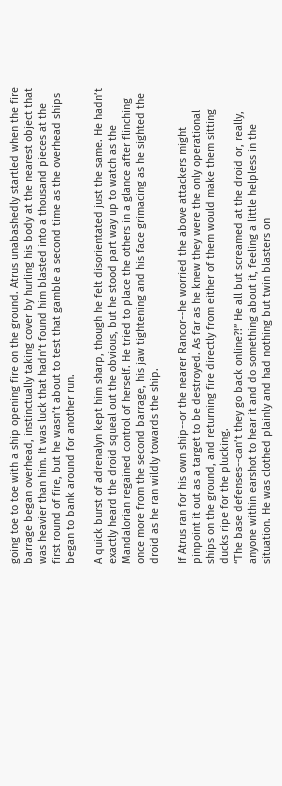going toe to toe with a ship opening fire on the ground. Atrus unabashedly startled when the fire barrage began overhead, instinctually taking cover by hurling his body at the nearest object that was heavier than him. It was luck that hadn’t found him blasted into a thousand pieces at the first round of fire, but he wasn’t about to test that gamble a second time as the overhead ships began to bank around for another run.

A quick burst of adrenalyn kept him sharp, though he felt disorientated just the same. He hadn’t exactly heard the droid squeal out the obvious, but he stood part way up to watch as the Mandalorian regained control of herself. He tried to place the others in a glance after flinching once more from the second barrage, his jaw tightening and his face grimacing as he sighted the droid as he ran wildly towards the ship.

If Atrus ran for his own ship--or the nearer Rancor--he worried the above attackers might pinpoint it out as a target to be destroyed. As far as he knew they were the only operational ships on the ground, and returning fire directly from either of them would make them sitting ducks ripe for the plucking.
“The base defenses--can’t they go back online?!” He all but screamed at the droid or, really, anyone within earshot to hear it and do something about it, feeling a little helpless in the situation. He was clothed plainly and had nothing but twin blasters on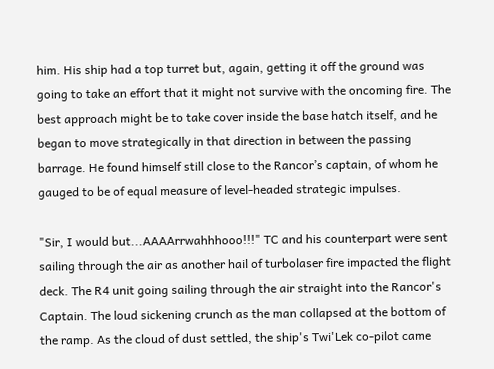him. His ship had a top turret but, again, getting it off the ground was going to take an effort that it might not survive with the oncoming fire. The best approach might be to take cover inside the base hatch itself, and he began to move strategically in that direction in between the passing barrage. He found himself still close to the Rancor’s captain, of whom he gauged to be of equal measure of level-headed strategic impulses.

"Sir, I would but...AAAArrwahhhooo!!!" TC and his counterpart were sent sailing through the air as another hail of turbolaser fire impacted the flight deck. The R4 unit going sailing through the air straight into the Rancor's Captain. The loud sickening crunch as the man collapsed at the bottom of the ramp. As the cloud of dust settled, the ship's Twi'Lek co-pilot came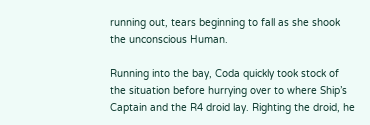running out, tears beginning to fall as she shook the unconscious Human.

Running into the bay, Coda quickly took stock of the situation before hurrying over to where Ship’s Captain and the R4 droid lay. Righting the droid, he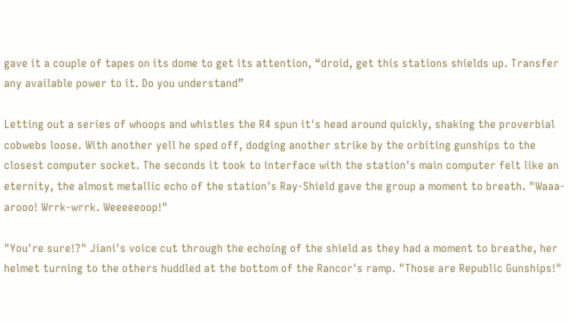gave it a couple of tapes on its dome to get its attention, “droid, get this stations shields up. Transfer any available power to it. Do you understand”

Letting out a series of whoops and whistles the R4 spun it's head around quickly, shaking the proverbial cobwebs loose. With another yell he sped off, dodging another strike by the orbiting gunships to the closest computer socket. The seconds it took to interface with the station's main computer felt like an eternity, the almost metallic echo of the station's Ray-Shield gave the group a moment to breath. "Waaa-arooo! Wrrk-wrrk. Weeeeeoop!"

"You're sure!?" Jiani's voice cut through the echoing of the shield as they had a moment to breathe, her helmet turning to the others huddled at the bottom of the Rancor's ramp. "Those are Republic Gunships!"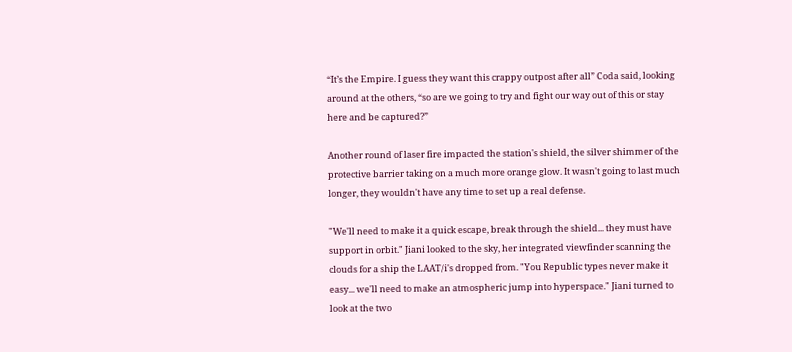“It’s the Empire. I guess they want this crappy outpost after all” Coda said, looking around at the others, “so are we going to try and fight our way out of this or stay here and be captured?”

Another round of laser fire impacted the station's shield, the silver shimmer of the protective barrier taking on a much more orange glow. It wasn't going to last much longer, they wouldn't have any time to set up a real defense.

"We'll need to make it a quick escape, break through the shield... they must have support in orbit." Jiani looked to the sky, her integrated viewfinder scanning the clouds for a ship the LAAT/i's dropped from. "You Republic types never make it easy... we'll need to make an atmospheric jump into hyperspace." Jiani turned to look at the two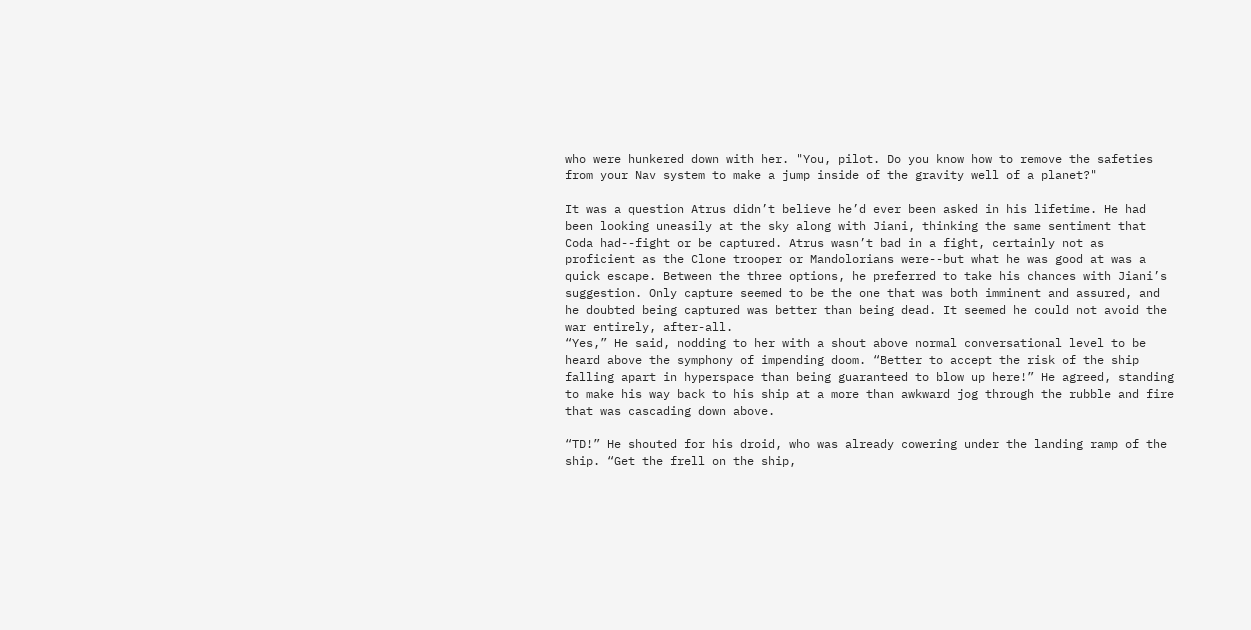who were hunkered down with her. "You, pilot. Do you know how to remove the safeties from your Nav system to make a jump inside of the gravity well of a planet?"

It was a question Atrus didn’t believe he’d ever been asked in his lifetime. He had been looking uneasily at the sky along with Jiani, thinking the same sentiment that Coda had--fight or be captured. Atrus wasn’t bad in a fight, certainly not as proficient as the Clone trooper or Mandolorians were--but what he was good at was a quick escape. Between the three options, he preferred to take his chances with Jiani’s suggestion. Only capture seemed to be the one that was both imminent and assured, and he doubted being captured was better than being dead. It seemed he could not avoid the war entirely, after-all.
“Yes,” He said, nodding to her with a shout above normal conversational level to be heard above the symphony of impending doom. “Better to accept the risk of the ship falling apart in hyperspace than being guaranteed to blow up here!” He agreed, standing to make his way back to his ship at a more than awkward jog through the rubble and fire that was cascading down above.

“TD!” He shouted for his droid, who was already cowering under the landing ramp of the ship. “Get the frell on the ship,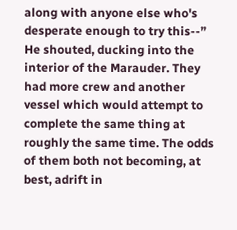along with anyone else who's desperate enough to try this--” He shouted, ducking into the interior of the Marauder. They had more crew and another vessel which would attempt to complete the same thing at roughly the same time. The odds of them both not becoming, at best, adrift in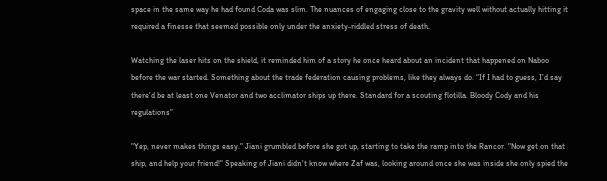space in the same way he had found Coda was slim. The nuances of engaging close to the gravity well without actually hitting it required a finesse that seemed possible only under the anxiety-riddled stress of death.

Watching the laser hits on the shield, it reminded him of a story he once heard about an incident that happened on Naboo before the war started. Something about the trade federation causing problems, like they always do. “If I had to guess, I’d say there’d be at least one Venator and two acclimator ships up there. Standard for a scouting flotilla. Bloody Cody and his regulations”

"Yep, never makes things easy." Jiani grumbled before she got up, starting to take the ramp into the Rancor. "Now get on that ship, and help your friend!" Speaking of Jiani didn't know where Zaf was, looking around once she was inside she only spied the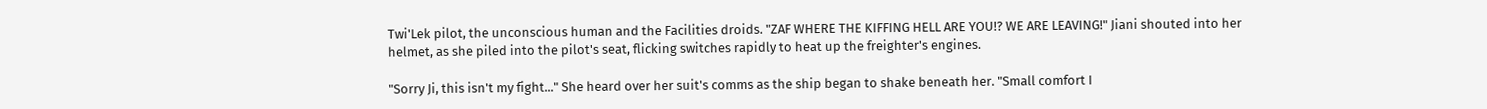Twi'Lek pilot, the unconscious human and the Facilities droids. "ZAF WHERE THE KIFFING HELL ARE YOU!? WE ARE LEAVING!" Jiani shouted into her helmet, as she piled into the pilot's seat, flicking switches rapidly to heat up the freighter's engines.

"Sorry Ji, this isn't my fight..." She heard over her suit's comms as the ship began to shake beneath her. "Small comfort I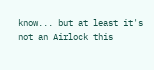know... but at least it's not an Airlock this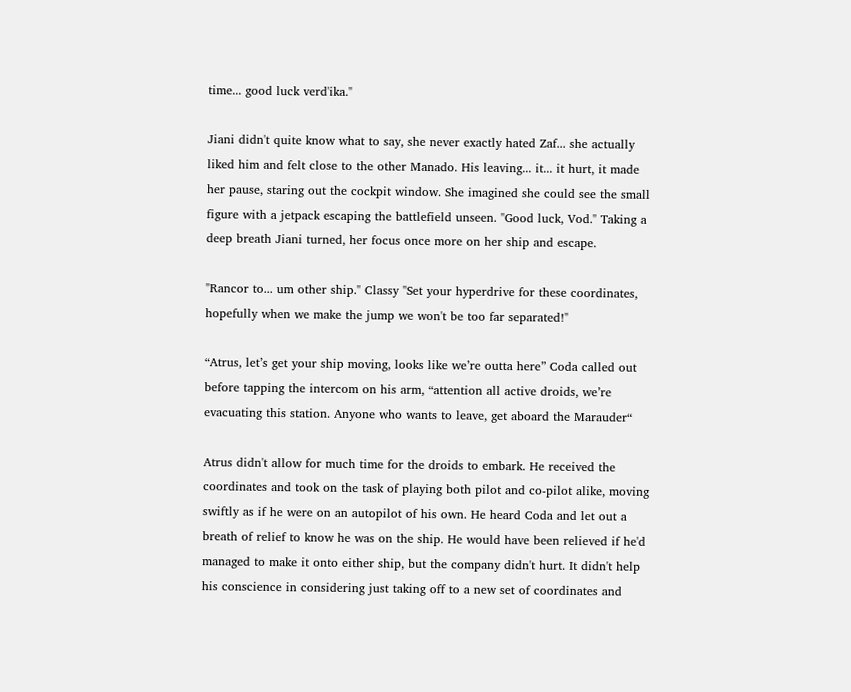time... good luck verd'ika."

Jiani didn't quite know what to say, she never exactly hated Zaf... she actually liked him and felt close to the other Manado. His leaving... it... it hurt, it made her pause, staring out the cockpit window. She imagined she could see the small figure with a jetpack escaping the battlefield unseen. "Good luck, Vod." Taking a deep breath Jiani turned, her focus once more on her ship and escape.

"Rancor to... um other ship." Classy "Set your hyperdrive for these coordinates, hopefully when we make the jump we won't be too far separated!"

“Atrus, let’s get your ship moving, looks like we’re outta here” Coda called out before tapping the intercom on his arm, “attention all active droids, we’re evacuating this station. Anyone who wants to leave, get aboard the Marauder“

Atrus didn't allow for much time for the droids to embark. He received the coordinates and took on the task of playing both pilot and co-pilot alike, moving swiftly as if he were on an autopilot of his own. He heard Coda and let out a breath of relief to know he was on the ship. He would have been relieved if he'd managed to make it onto either ship, but the company didn't hurt. It didn't help his conscience in considering just taking off to a new set of coordinates and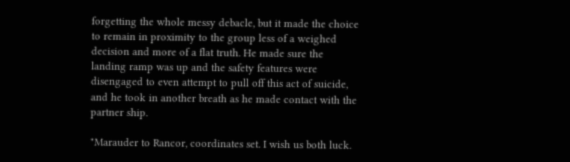forgetting the whole messy debacle, but it made the choice to remain in proximity to the group less of a weighed decision and more of a flat truth. He made sure the landing ramp was up and the safety features were disengaged to even attempt to pull off this act of suicide, and he took in another breath as he made contact with the partner ship.

"Marauder to Rancor, coordinates set. I wish us both luck.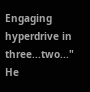Engaging hyperdrive in three...two..." He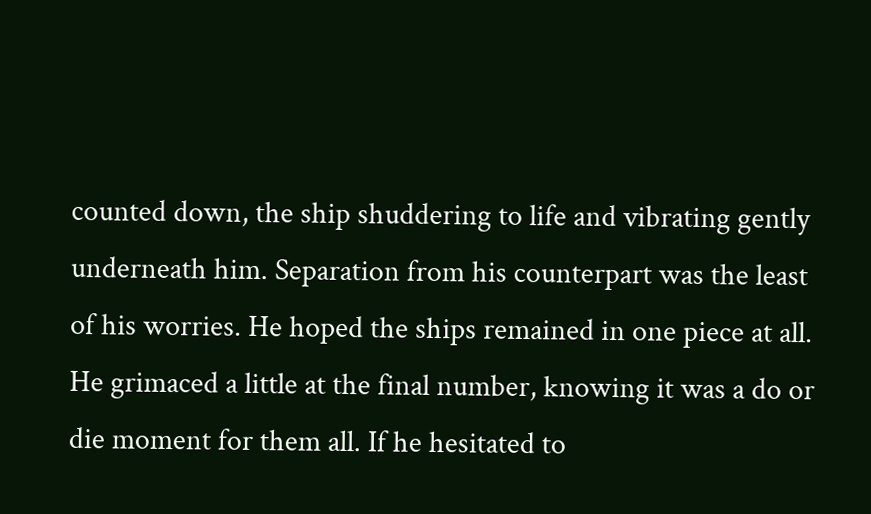counted down, the ship shuddering to life and vibrating gently underneath him. Separation from his counterpart was the least of his worries. He hoped the ships remained in one piece at all. He grimaced a little at the final number, knowing it was a do or die moment for them all. If he hesitated to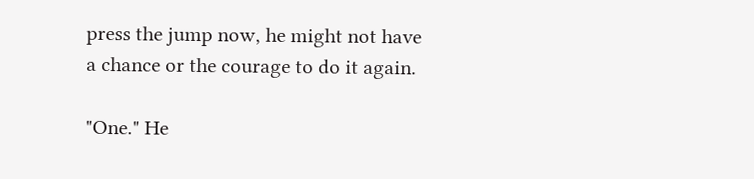press the jump now, he might not have a chance or the courage to do it again.

"One." He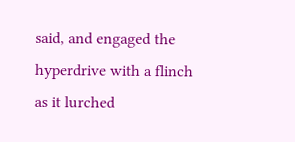said, and engaged the hyperdrive with a flinch as it lurched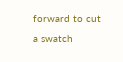forward to cut a swatch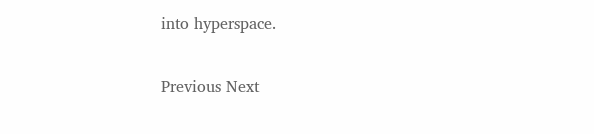into hyperspace.


Previous Next